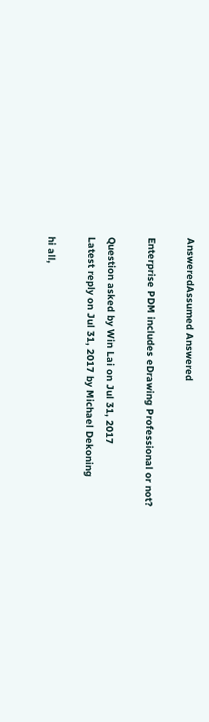AnsweredAssumed Answered

Enterprise PDM includes eDrawing Professional or not?

Question asked by Win Lai on Jul 31, 2017
Latest reply on Jul 31, 2017 by Michael Dekoning

hi all,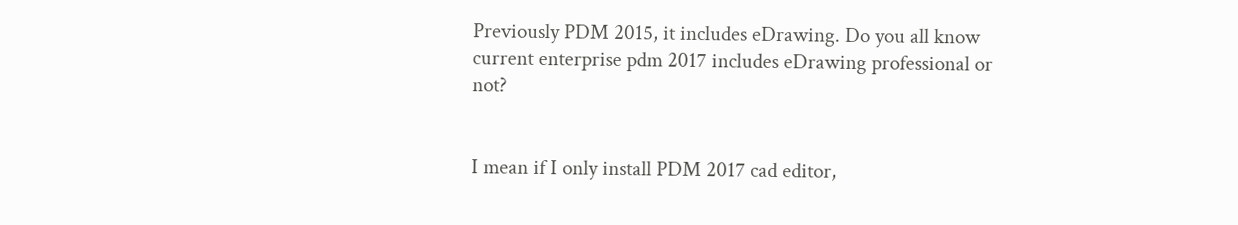Previously PDM 2015, it includes eDrawing. Do you all know current enterprise pdm 2017 includes eDrawing professional or not?


I mean if I only install PDM 2017 cad editor,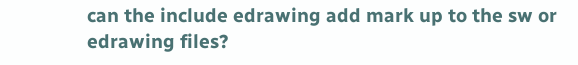can the include edrawing add mark up to the sw or edrawing files?